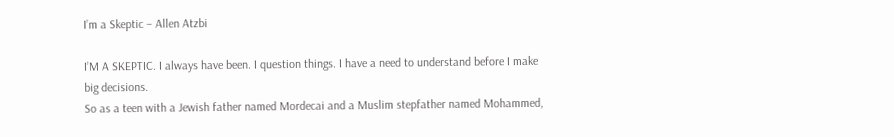I’m a Skeptic – Allen Atzbi

I’M A SKEPTIC. I always have been. I question things. I have a need to understand before I make big decisions.
So as a teen with a Jewish father named Mordecai and a Muslim stepfather named Mohammed,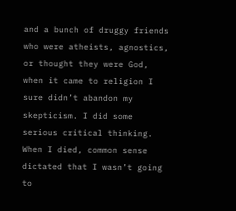and a bunch of druggy friends who were atheists, agnostics, or thought they were God, when it came to religion I sure didn’t abandon my skepticism. I did some serious critical thinking.
When I died, common sense dictated that I wasn’t going to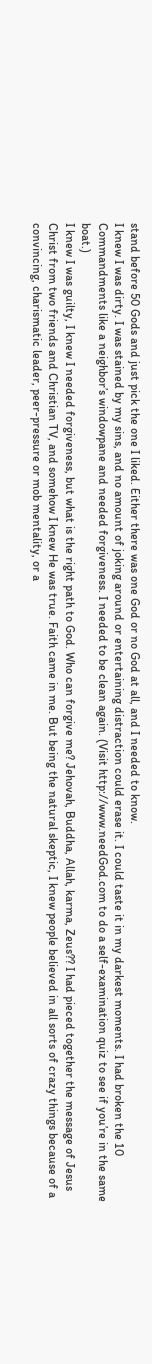stand before 50 Gods and just pick the one I liked. Either there was one God or no God at all, and I needed to know.
I knew I was dirty. I was stained by my sins, and no amount of joking around or entertaining distraction could erase it. I could taste it in my darkest moments. I had broken the 10 Commandments like a neighbor’s windowpane and needed forgiveness. I needed to be clean again. (Visit http://www.needGod.com to do a self-examination quiz to see if you’re in the same boat.)
I knew I was guilty, I knew I needed forgiveness, but what is the right path to God. Who can forgive me? Jehovah, Buddha, Allah, karma, Zeus?? I had pieced together the message of Jesus Christ from two friends and Christian TV, and somehow I knew He was true. Faith came in me. But being the natural skeptic, I knew people believed in all sorts of crazy things because of a convincing, charismatic leader, peer-pressure or mob mentality, or a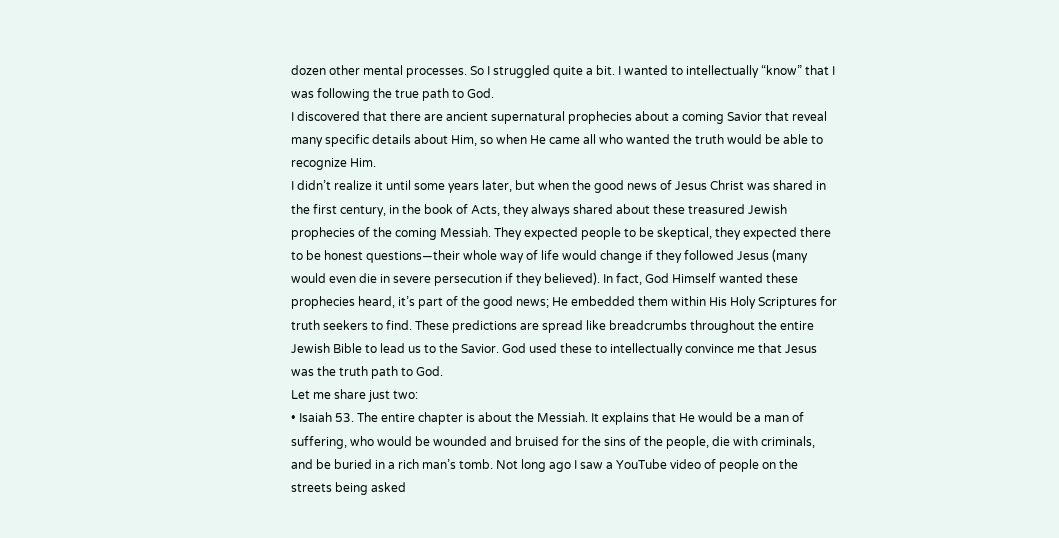dozen other mental processes. So I struggled quite a bit. I wanted to intellectually “know” that I was following the true path to God.
I discovered that there are ancient supernatural prophecies about a coming Savior that reveal many specific details about Him, so when He came all who wanted the truth would be able to recognize Him.
I didn’t realize it until some years later, but when the good news of Jesus Christ was shared in the first century, in the book of Acts, they always shared about these treasured Jewish prophecies of the coming Messiah. They expected people to be skeptical, they expected there to be honest questions—their whole way of life would change if they followed Jesus (many would even die in severe persecution if they believed). In fact, God Himself wanted these prophecies heard, it’s part of the good news; He embedded them within His Holy Scriptures for truth seekers to find. These predictions are spread like breadcrumbs throughout the entire Jewish Bible to lead us to the Savior. God used these to intellectually convince me that Jesus was the truth path to God.
Let me share just two:
• Isaiah 53. The entire chapter is about the Messiah. It explains that He would be a man of suffering, who would be wounded and bruised for the sins of the people, die with criminals, and be buried in a rich man’s tomb. Not long ago I saw a YouTube video of people on the streets being asked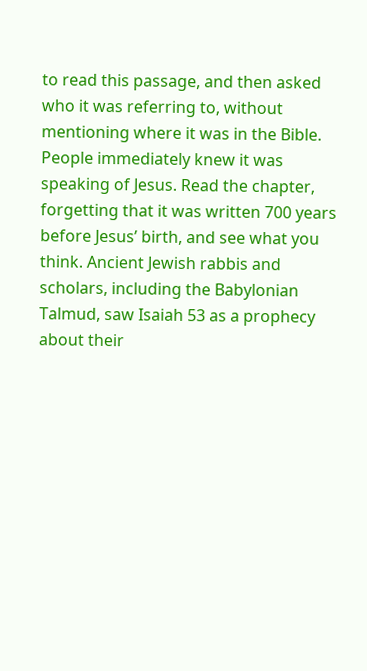to read this passage, and then asked who it was referring to, without mentioning where it was in the Bible. People immediately knew it was speaking of Jesus. Read the chapter, forgetting that it was written 700 years before Jesus’ birth, and see what you think. Ancient Jewish rabbis and scholars, including the Babylonian Talmud, saw Isaiah 53 as a prophecy about their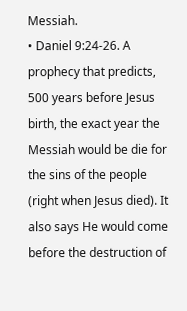Messiah.
• Daniel 9:24-26. A prophecy that predicts, 500 years before Jesus birth, the exact year the Messiah would be die for the sins of the people (right when Jesus died). It also says He would come before the destruction of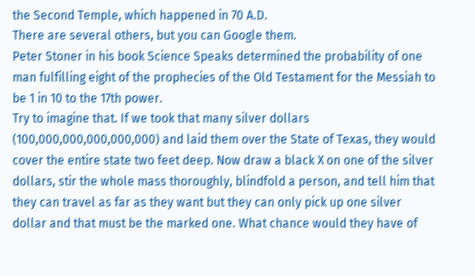the Second Temple, which happened in 70 A.D.
There are several others, but you can Google them.
Peter Stoner in his book Science Speaks determined the probability of one man fulfilling eight of the prophecies of the Old Testament for the Messiah to be 1 in 10 to the 17th power.
Try to imagine that. If we took that many silver dollars (100,000,000,000,000,000) and laid them over the State of Texas, they would cover the entire state two feet deep. Now draw a black X on one of the silver dollars, stir the whole mass thoroughly, blindfold a person, and tell him that they can travel as far as they want but they can only pick up one silver dollar and that must be the marked one. What chance would they have of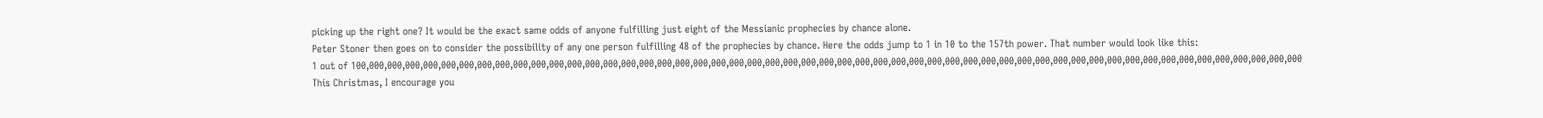picking up the right one? It would be the exact same odds of anyone fulfilling just eight of the Messianic prophecies by chance alone.
Peter Stoner then goes on to consider the possibility of any one person fulfilling 48 of the prophecies by chance. Here the odds jump to 1 in 10 to the 157th power. That number would look like this:
1 out of 100,000,000,000,000,000,000,000,000,000,000,000,000,000,000,000,000,000,000,000,000,000,000,000,000,000,000,000,000,000,000,000,000,000,000,000,000,000,000,000,000,000,000,000,000,000,000,000,000,000,000,000,000
This Christmas, I encourage you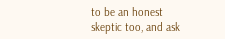to be an honest skeptic too, and ask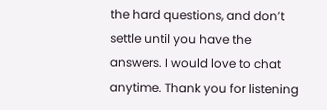the hard questions, and don’t settle until you have the answers. I would love to chat anytime. Thank you for listening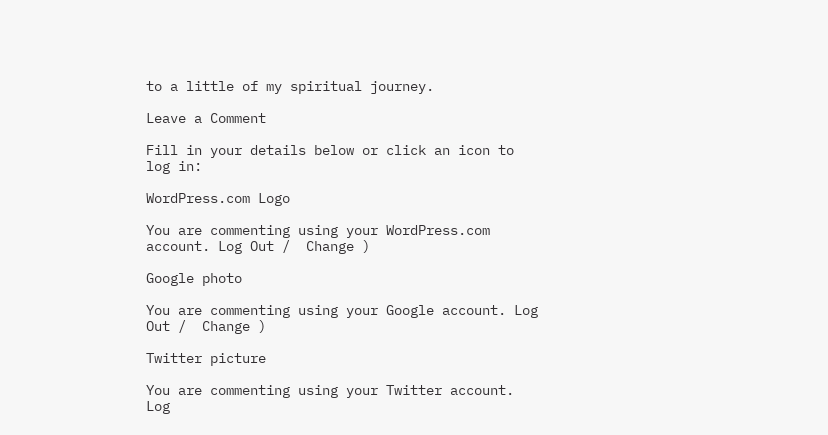to a little of my spiritual journey.

Leave a Comment

Fill in your details below or click an icon to log in:

WordPress.com Logo

You are commenting using your WordPress.com account. Log Out /  Change )

Google photo

You are commenting using your Google account. Log Out /  Change )

Twitter picture

You are commenting using your Twitter account. Log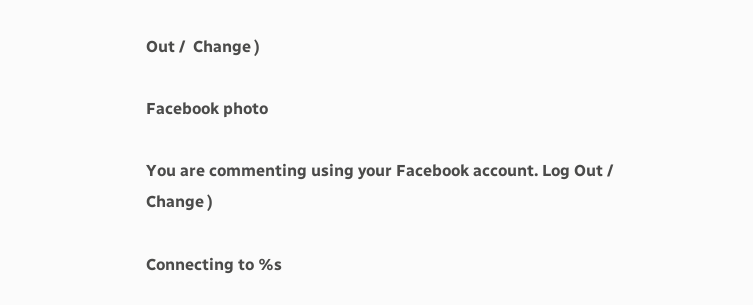Out /  Change )

Facebook photo

You are commenting using your Facebook account. Log Out /  Change )

Connecting to %s